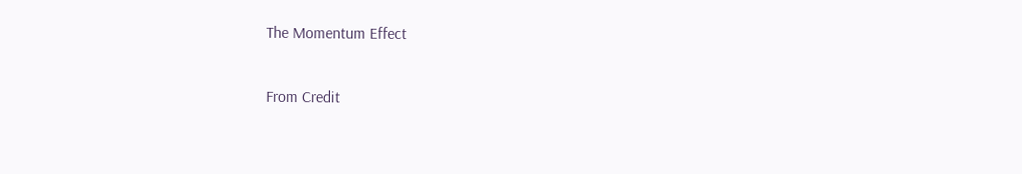The Momentum Effect

From Credit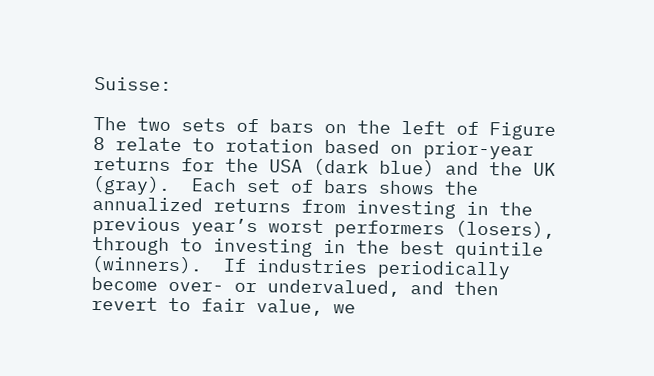Suisse:

The two sets of bars on the left of Figure 8 relate to rotation based on prior-year returns for the USA (dark blue) and the UK (gray).  Each set of bars shows the annualized returns from investing in the previous year’s worst performers (losers), through to investing in the best quintile (winners).  If industries periodically become over- or undervalued, and then revert to fair value, we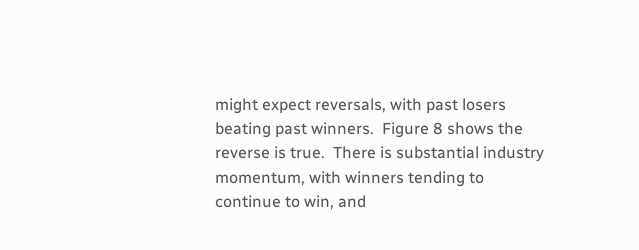might expect reversals, with past losers beating past winners.  Figure 8 shows the reverse is true.  There is substantial industry momentum, with winners tending to continue to win, and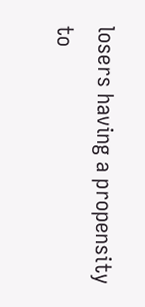losers having a propensity to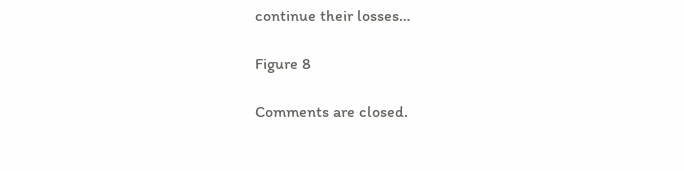continue their losses…

Figure 8

Comments are closed.